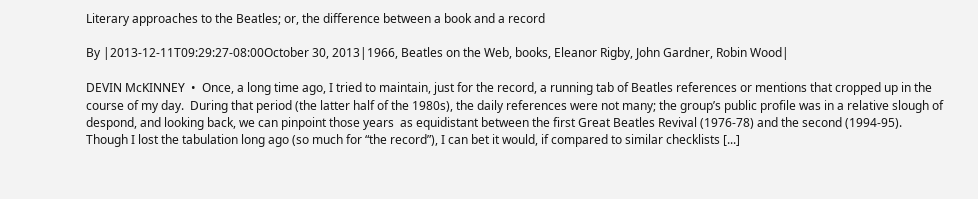Literary approaches to the Beatles; or, the difference between a book and a record

By |2013-12-11T09:29:27-08:00October 30, 2013|1966, Beatles on the Web, books, Eleanor Rigby, John Gardner, Robin Wood|

DEVIN McKINNEY  •  Once, a long time ago, I tried to maintain, just for the record, a running tab of Beatles references or mentions that cropped up in the course of my day.  During that period (the latter half of the 1980s), the daily references were not many; the group’s public profile was in a relative slough of despond, and looking back, we can pinpoint those years  as equidistant between the first Great Beatles Revival (1976-78) and the second (1994-95).  Though I lost the tabulation long ago (so much for “the record”), I can bet it would, if compared to similar checklists [...]